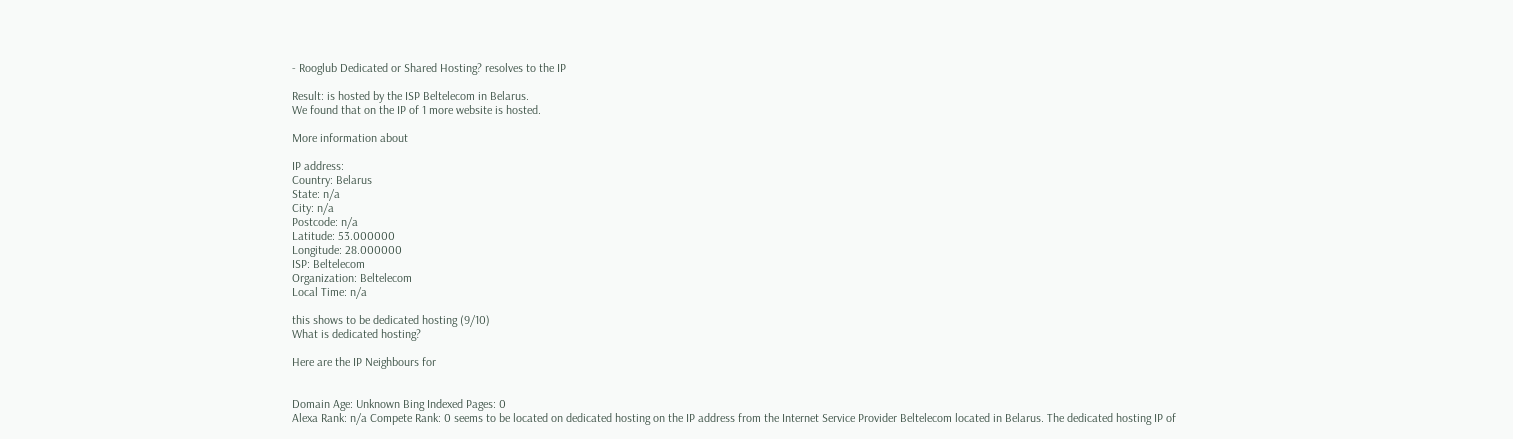- Rooglub Dedicated or Shared Hosting? resolves to the IP

Result: is hosted by the ISP Beltelecom in Belarus.
We found that on the IP of 1 more website is hosted.

More information about

IP address:
Country: Belarus
State: n/a
City: n/a
Postcode: n/a
Latitude: 53.000000
Longitude: 28.000000
ISP: Beltelecom
Organization: Beltelecom
Local Time: n/a

this shows to be dedicated hosting (9/10)
What is dedicated hosting?

Here are the IP Neighbours for


Domain Age: Unknown Bing Indexed Pages: 0
Alexa Rank: n/a Compete Rank: 0 seems to be located on dedicated hosting on the IP address from the Internet Service Provider Beltelecom located in Belarus. The dedicated hosting IP of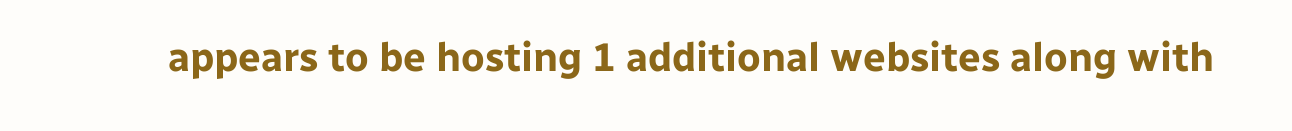appears to be hosting 1 additional websites along with